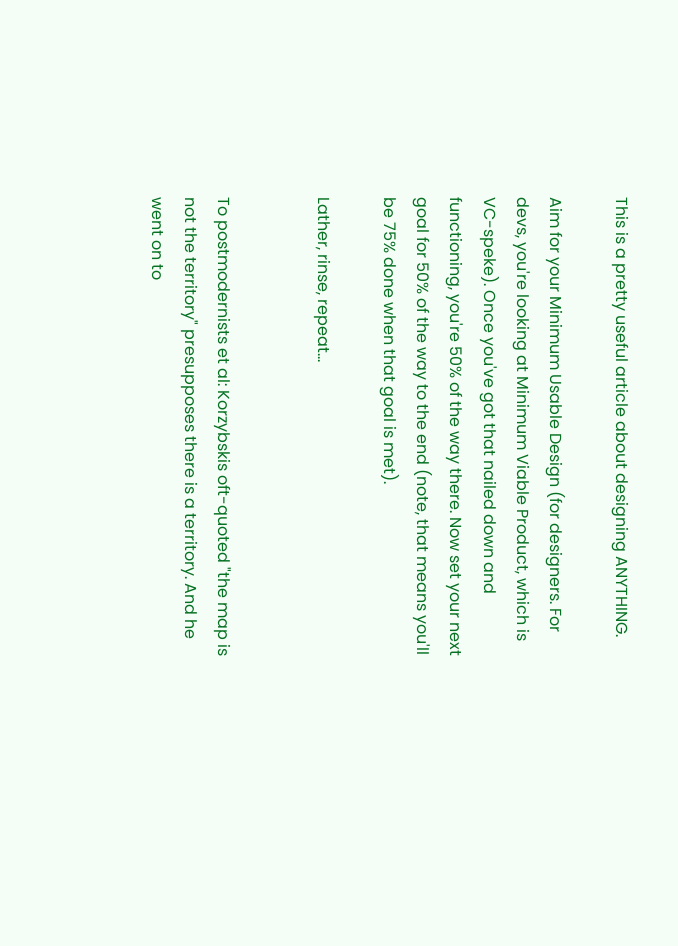This is a pretty useful article about designing ANYTHING.

Aim for your Minimum Usable Design (for designers. For devs, you're looking at Minimum Viable Product, which is VC-speke). Once you've got that nailed down and functioning, you're 50% of the way there. Now set your next goal for 50% of the way to the end (note, that means you'll be 75% done when that goal is met).

Lather, rinse, repeat...


To postmodernists et al: Korzybskis oft-quoted "the map is not the territory" presupposes there is a territory. And he went on to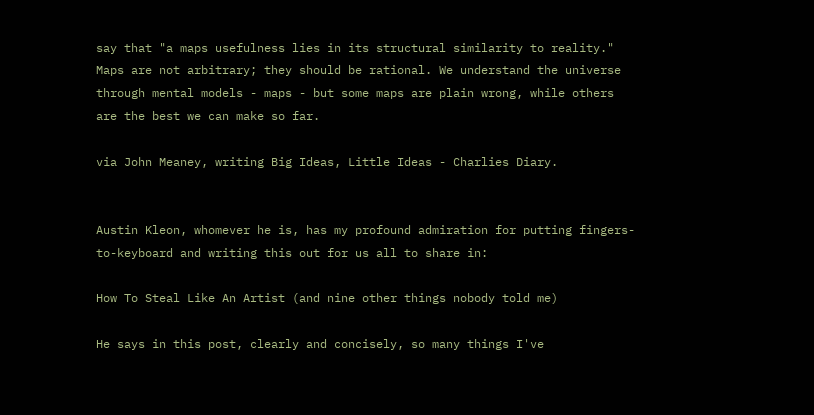say that "a maps usefulness lies in its structural similarity to reality." Maps are not arbitrary; they should be rational. We understand the universe through mental models - maps - but some maps are plain wrong, while others are the best we can make so far.

via John Meaney, writing Big Ideas, Little Ideas - Charlies Diary.


Austin Kleon, whomever he is, has my profound admiration for putting fingers-to-keyboard and writing this out for us all to share in:

How To Steal Like An Artist (and nine other things nobody told me)

He says in this post, clearly and concisely, so many things I've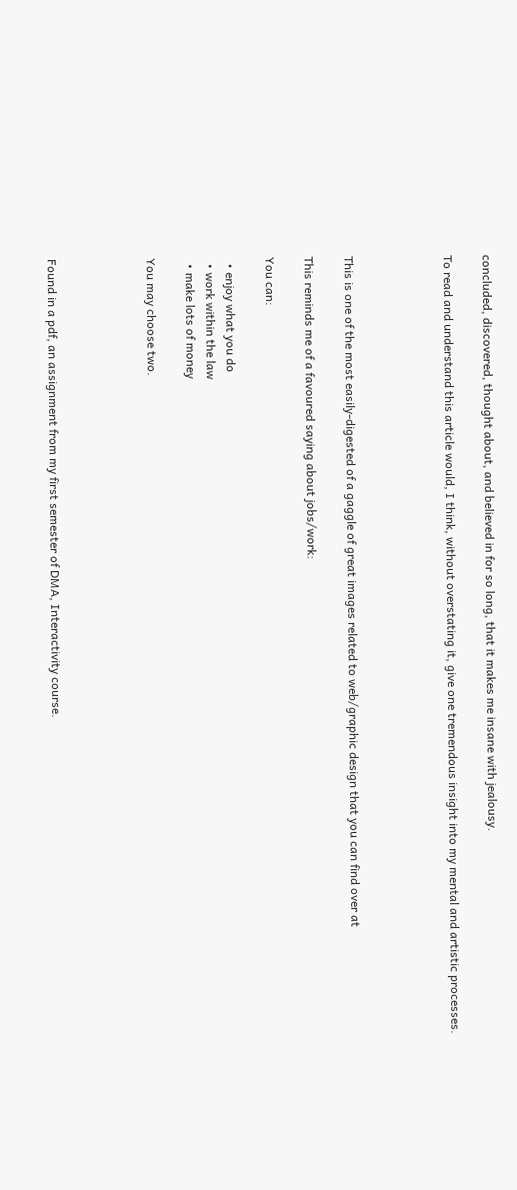concluded, discovered, thought about, and believed in for so long, that it makes me insane with jealousy.

To read and understand this article would, I think, without overstating it, give one tremendous insight into my mental and artistic processes.




This is one of the most easily-digested of a gaggle of great images related to web/graphic design that you can find over at

This reminds me of a favoured saying about jobs/work:

You can:

  • enjoy what you do
  • work within the law
  • make lots of money

You may choose two.




Found in a pdf, an assignment from my first semester of DMA, Interactivity course.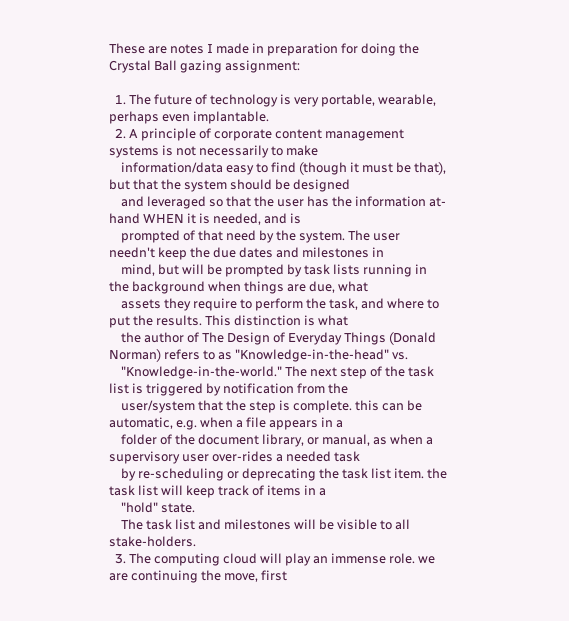These are notes I made in preparation for doing the Crystal Ball gazing assignment:

  1. The future of technology is very portable, wearable, perhaps even implantable.
  2. A principle of corporate content management systems is not necessarily to make
    information/data easy to find (though it must be that), but that the system should be designed
    and leveraged so that the user has the information at‐hand WHEN it is needed, and is
    prompted of that need by the system. The user needn't keep the due dates and milestones in
    mind, but will be prompted by task lists running in the background when things are due, what
    assets they require to perform the task, and where to put the results. This distinction is what
    the author of The Design of Everyday Things (Donald Norman) refers to as "Knowledge‐in‐the‐head" vs.
    "Knowledge‐in‐the‐world." The next step of the task list is triggered by notification from the
    user/system that the step is complete. this can be automatic, e.g. when a file appears in a
    folder of the document library, or manual, as when a supervisory user over‐rides a needed task
    by re‐scheduling or deprecating the task list item. the task list will keep track of items in a
    "hold" state.
    The task list and milestones will be visible to all stake‐holders.
  3. The computing cloud will play an immense role. we are continuing the move, first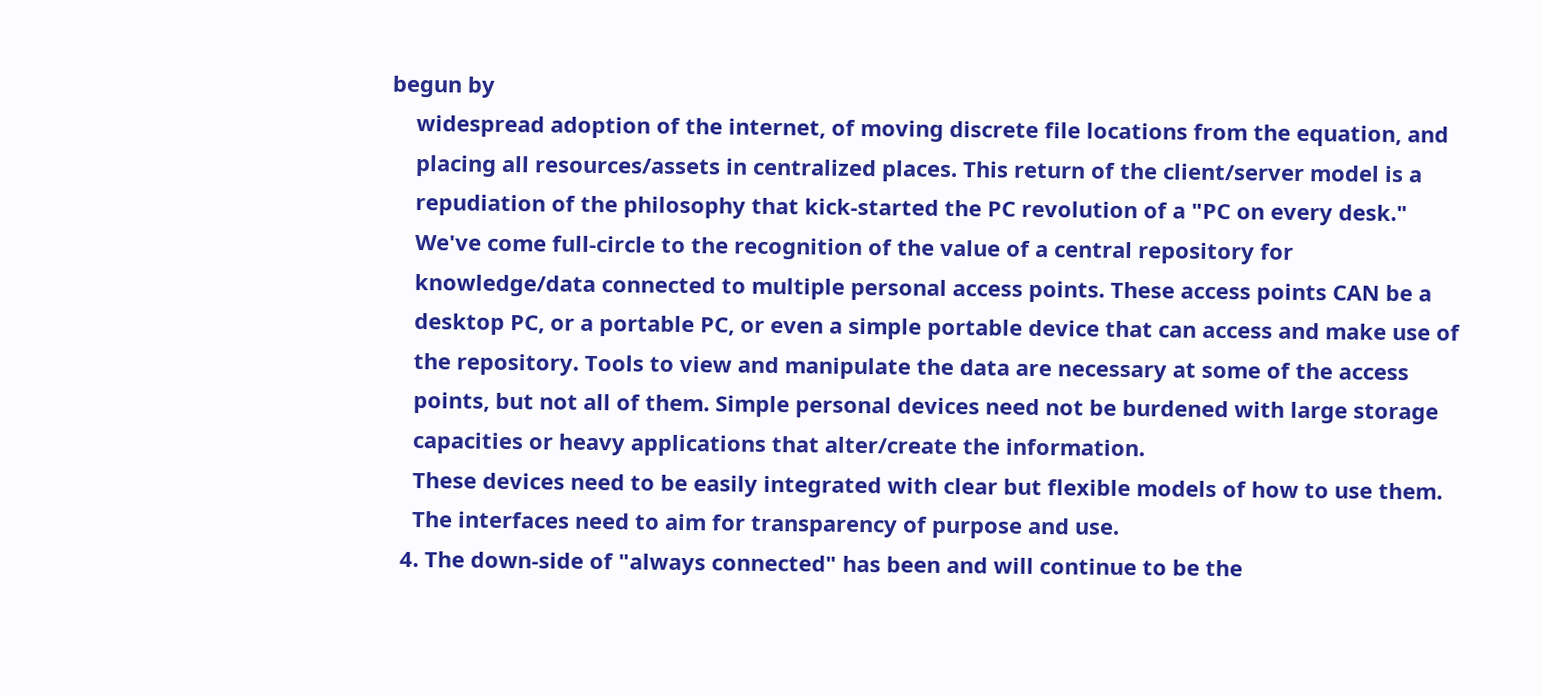begun by
    widespread adoption of the internet, of moving discrete file locations from the equation, and
    placing all resources/assets in centralized places. This return of the client/server model is a
    repudiation of the philosophy that kick‐started the PC revolution of a "PC on every desk."
    We've come full‐circle to the recognition of the value of a central repository for
    knowledge/data connected to multiple personal access points. These access points CAN be a
    desktop PC, or a portable PC, or even a simple portable device that can access and make use of
    the repository. Tools to view and manipulate the data are necessary at some of the access
    points, but not all of them. Simple personal devices need not be burdened with large storage
    capacities or heavy applications that alter/create the information.
    These devices need to be easily integrated with clear but flexible models of how to use them.
    The interfaces need to aim for transparency of purpose and use.
  4. The down‐side of "always connected" has been and will continue to be the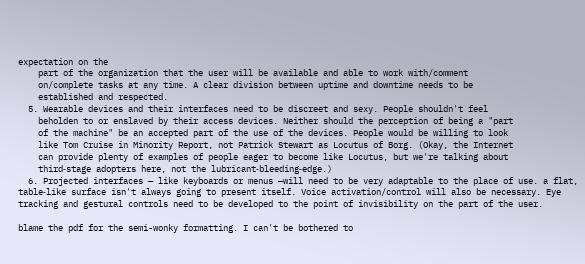expectation on the
    part of the organization that the user will be available and able to work with/comment
    on/complete tasks at any time. A clear division between uptime and downtime needs to be
    established and respected.
  5. Wearable devices and their interfaces need to be discreet and sexy. People shouldn't feel
    beholden to or enslaved by their access devices. Neither should the perception of being a "part
    of the machine" be an accepted part of the use of the devices. People would be willing to look
    like Tom Cruise in Minority Report, not Patrick Stewart as Locutus of Borg. (Okay, the Internet
    can provide plenty of examples of people eager to become like Locutus, but we're talking about
    third‐stage adopters here, not the lubricant‐bleeding‐edge.)
  6. Projected interfaces — like keyboards or menus —will need to be very adaptable to the place of use. a flat, table‐like surface isn't always going to present itself. Voice activation/control will also be necessary. Eye tracking and gestural controls need to be developed to the point of invisibility on the part of the user.

blame the pdf for the semi-wonky formatting. I can't be bothered to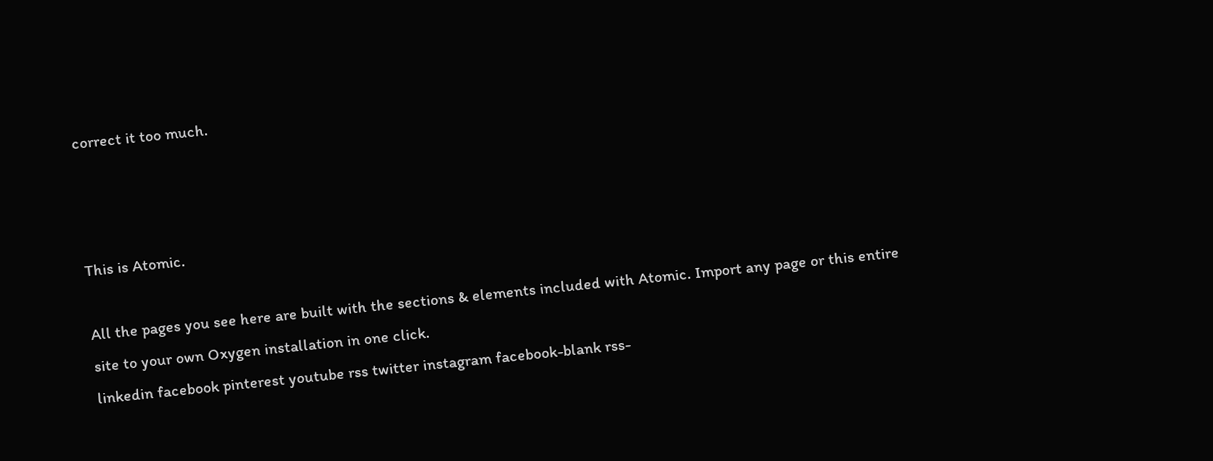correct it too much.



This is Atomic.

All the pages you see here are built with the sections & elements included with Atomic. Import any page or this entire site to your own Oxygen installation in one click.
linkedin facebook pinterest youtube rss twitter instagram facebook-blank rss-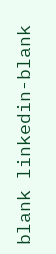blank linkedin-blank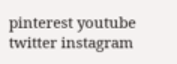pinterest youtube twitter instagram